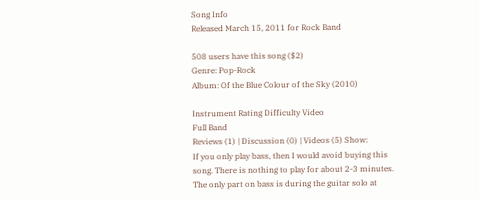Song Info
Released March 15, 2011 for Rock Band

508 users have this song ($2)
Genre: Pop-Rock
Album: Of the Blue Colour of the Sky (2010)

Instrument Rating Difficulty Video
Full Band
Reviews (1) | Discussion (0) | Videos (5) Show:
If you only play bass, then I would avoid buying this song. There is nothing to play for about 2-3 minutes. The only part on bass is during the guitar solo at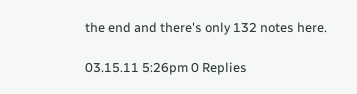the end and there's only 132 notes here.

03.15.11 5:26pm 0 Replies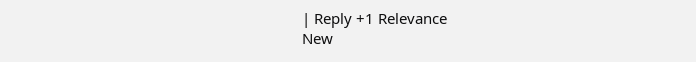| Reply +1 Relevance
New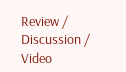Review / Discussion / Video